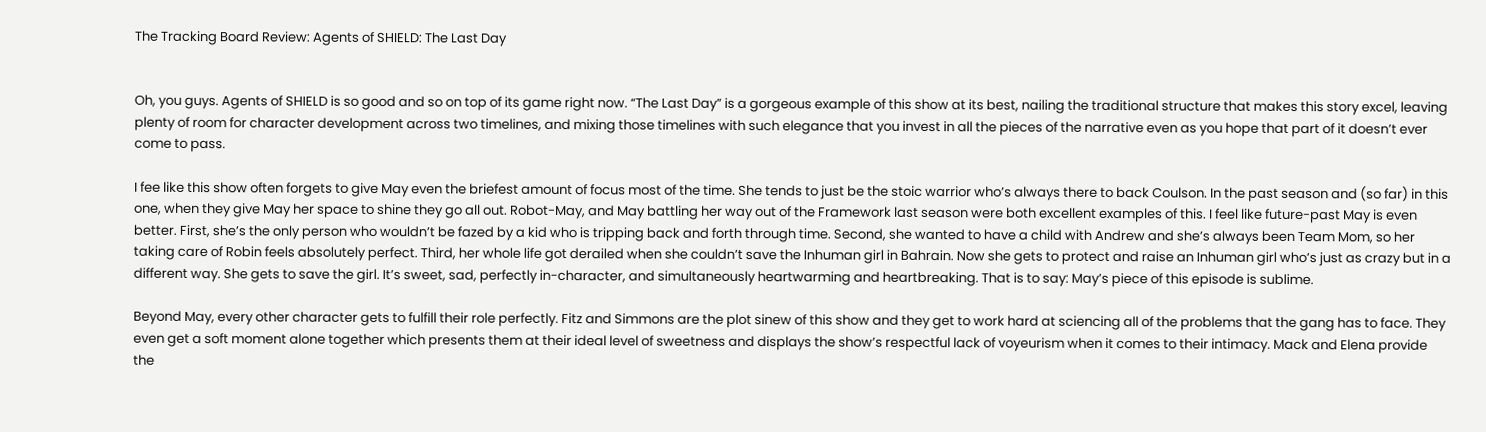The Tracking Board Review: Agents of SHIELD: The Last Day


Oh, you guys. Agents of SHIELD is so good and so on top of its game right now. “The Last Day” is a gorgeous example of this show at its best, nailing the traditional structure that makes this story excel, leaving plenty of room for character development across two timelines, and mixing those timelines with such elegance that you invest in all the pieces of the narrative even as you hope that part of it doesn’t ever come to pass.

I fee like this show often forgets to give May even the briefest amount of focus most of the time. She tends to just be the stoic warrior who’s always there to back Coulson. In the past season and (so far) in this one, when they give May her space to shine they go all out. Robot-May, and May battling her way out of the Framework last season were both excellent examples of this. I feel like future-past May is even better. First, she’s the only person who wouldn’t be fazed by a kid who is tripping back and forth through time. Second, she wanted to have a child with Andrew and she’s always been Team Mom, so her taking care of Robin feels absolutely perfect. Third, her whole life got derailed when she couldn’t save the Inhuman girl in Bahrain. Now she gets to protect and raise an Inhuman girl who’s just as crazy but in a different way. She gets to save the girl. It’s sweet, sad, perfectly in-character, and simultaneously heartwarming and heartbreaking. That is to say: May’s piece of this episode is sublime.

Beyond May, every other character gets to fulfill their role perfectly. Fitz and Simmons are the plot sinew of this show and they get to work hard at sciencing all of the problems that the gang has to face. They even get a soft moment alone together which presents them at their ideal level of sweetness and displays the show’s respectful lack of voyeurism when it comes to their intimacy. Mack and Elena provide the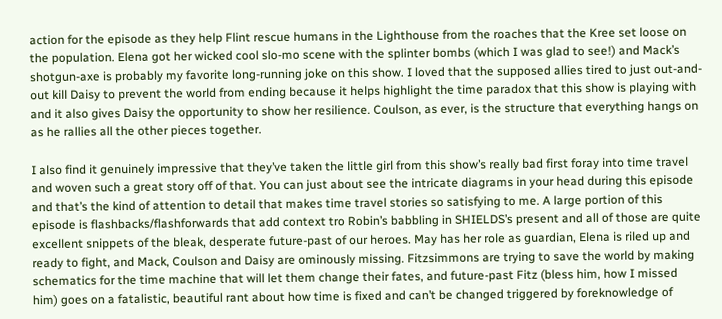action for the episode as they help Flint rescue humans in the Lighthouse from the roaches that the Kree set loose on the population. Elena got her wicked cool slo-mo scene with the splinter bombs (which I was glad to see!) and Mack’s shotgun-axe is probably my favorite long-running joke on this show. I loved that the supposed allies tired to just out-and-out kill Daisy to prevent the world from ending because it helps highlight the time paradox that this show is playing with and it also gives Daisy the opportunity to show her resilience. Coulson, as ever, is the structure that everything hangs on as he rallies all the other pieces together.

I also find it genuinely impressive that they’ve taken the little girl from this show’s really bad first foray into time travel and woven such a great story off of that. You can just about see the intricate diagrams in your head during this episode and that’s the kind of attention to detail that makes time travel stories so satisfying to me. A large portion of this episode is flashbacks/flashforwards that add context tro Robin’s babbling in SHIELDS’s present and all of those are quite excellent snippets of the bleak, desperate future-past of our heroes. May has her role as guardian, Elena is riled up and ready to fight, and Mack, Coulson and Daisy are ominously missing. Fitzsimmons are trying to save the world by making schematics for the time machine that will let them change their fates, and future-past Fitz (bless him, how I missed him) goes on a fatalistic, beautiful rant about how time is fixed and can’t be changed triggered by foreknowledge of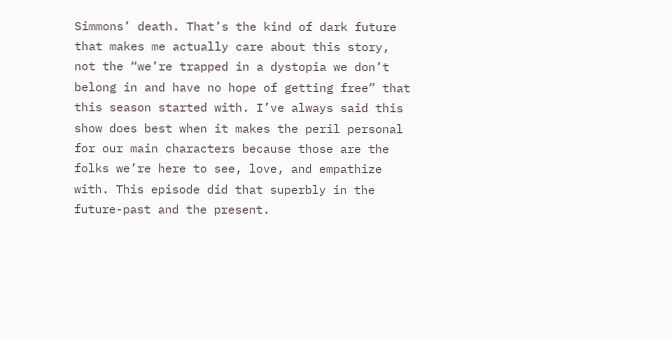Simmons’ death. That’s the kind of dark future that makes me actually care about this story, not the “we’re trapped in a dystopia we don’t belong in and have no hope of getting free” that this season started with. I’ve always said this show does best when it makes the peril personal for our main characters because those are the folks we’re here to see, love, and empathize with. This episode did that superbly in the future-past and the present.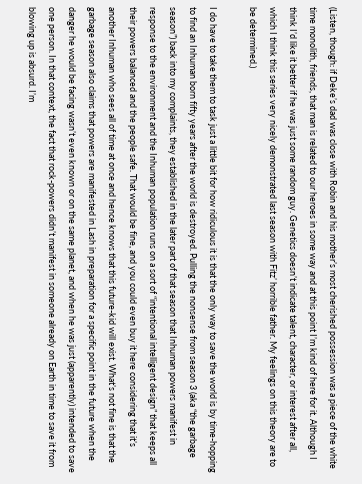(Listen, though: if Deke’s dad was close with Robin and his mother’s most cherished possession was a piece of the white time monolith, friends, that man is related to our heroes in some way and at this point I’m kind of here for it. Although I think I’d like it better if he was just some random guy. Genetics doesn’t indicate talent, character, or interest after all, which I think this series very nicely demonstrated last season with Fitz’ horrible father. My feelings on this theory are to be determined.)

I do have to take them to task just a little bit for how ridiculous it is that the only way to save the world is by time-hopping to find an Inhuman born fifty years after the world is destroyed. Pulling the nonsense from season 3 (aka “the garbage season”) back into my complaints, they established in the later part of that season that Inhuman powers manifest in response to the environment and the Inhuman population runs on a sort of “intentional intelligent design” that keeps all their powers balanced and the people safe. That would be fine, and you could even buy it here considering that it’s another Inhuman who sees all of time at once and hence knows that this future-kid will exist. What’s not fine is that the garbage season also claims that powers are manifested in Lash in preparation for a specific point in the future when the danger he would be facing wasn’t even known or on the same planet, and when he was just (apparently) intended to save one person. In that context, the fact that rock-powers didn’t manifest in someone already on Earth in time to save it from blowing up is absurd. I’m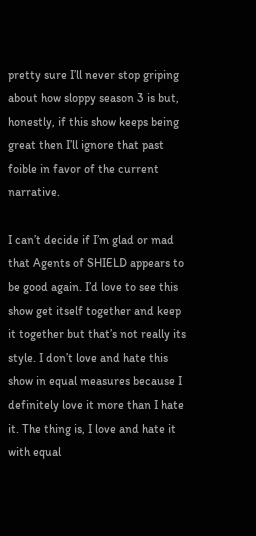pretty sure I’ll never stop griping about how sloppy season 3 is but, honestly, if this show keeps being great then I’ll ignore that past foible in favor of the current narrative.

I can’t decide if I’m glad or mad that Agents of SHIELD appears to be good again. I’d love to see this show get itself together and keep it together but that’s not really its style. I don’t love and hate this show in equal measures because I definitely love it more than I hate it. The thing is, I love and hate it with equal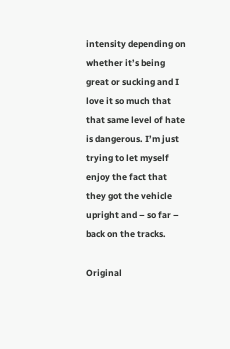intensity depending on whether it’s being great or sucking and I love it so much that that same level of hate is dangerous. I’m just trying to let myself enjoy the fact that they got the vehicle upright and – so far – back on the tracks.

Original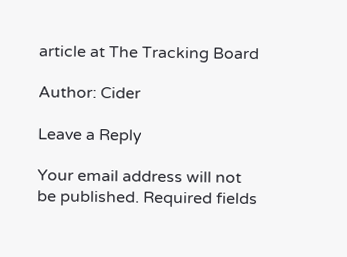article at The Tracking Board

Author: Cider

Leave a Reply

Your email address will not be published. Required fields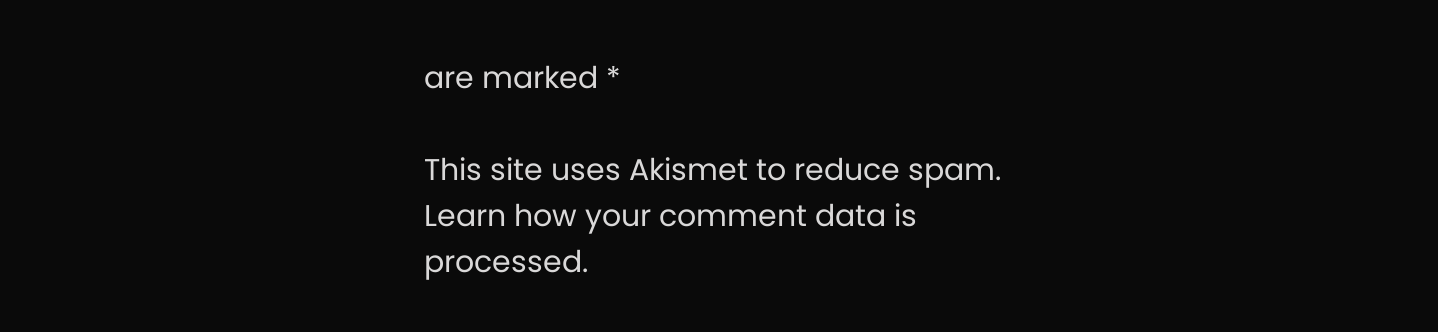are marked *

This site uses Akismet to reduce spam. Learn how your comment data is processed.